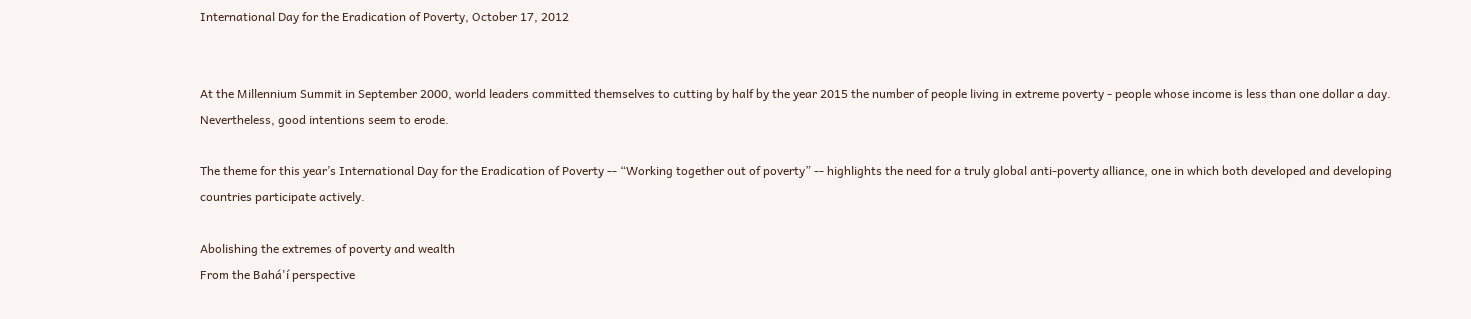International Day for the Eradication of Poverty, October 17, 2012


At the Millennium Summit in September 2000, world leaders committed themselves to cutting by half by the year 2015 the number of people living in extreme poverty - people whose income is less than one dollar a day. Nevertheless, good intentions seem to erode.

The theme for this year’s International Day for the Eradication of Poverty -- “Working together out of poverty” -- highlights the need for a truly global anti-poverty alliance, one in which both developed and developing countries participate actively.

Abolishing the extremes of poverty and wealth
From the Bahá'í perspective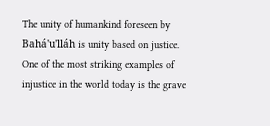The unity of humankind foreseen by Bahá'u'lláh is unity based on justice. One of the most striking examples of injustice in the world today is the grave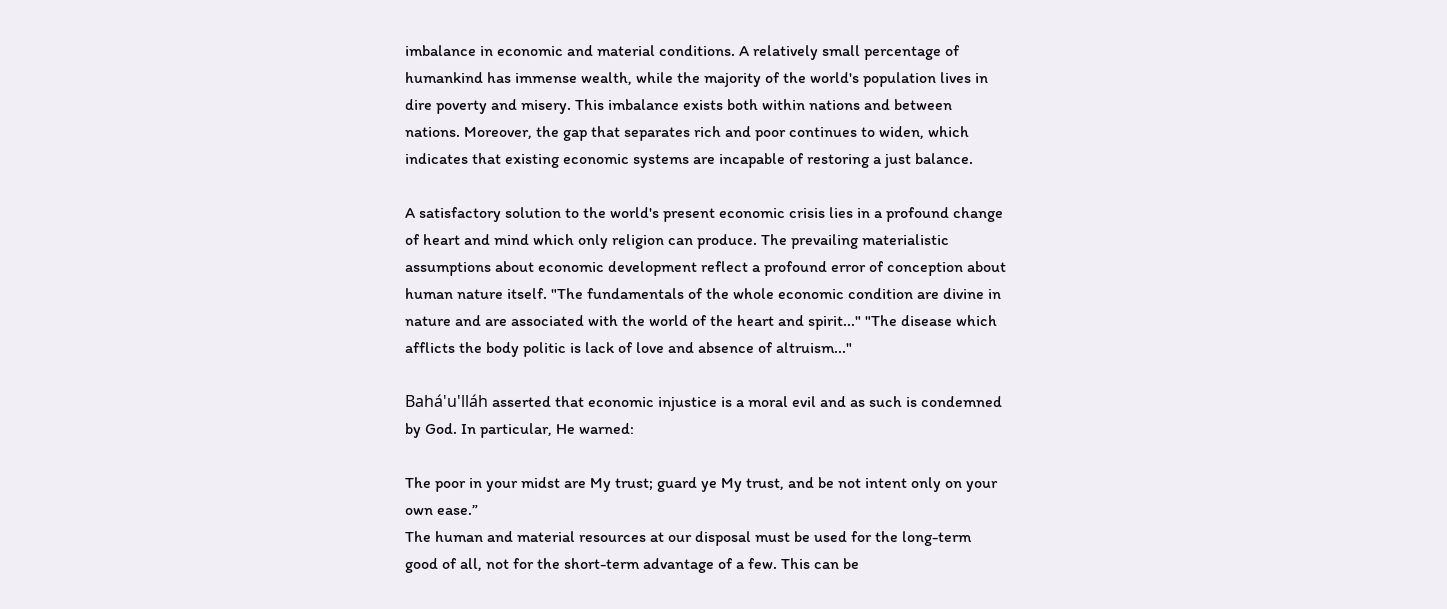imbalance in economic and material conditions. A relatively small percentage of humankind has immense wealth, while the majority of the world's population lives in dire poverty and misery. This imbalance exists both within nations and between nations. Moreover, the gap that separates rich and poor continues to widen, which indicates that existing economic systems are incapable of restoring a just balance.

A satisfactory solution to the world's present economic crisis lies in a profound change of heart and mind which only religion can produce. The prevailing materialistic assumptions about economic development reflect a profound error of conception about human nature itself. "The fundamentals of the whole economic condition are divine in nature and are associated with the world of the heart and spirit..." "The disease which afflicts the body politic is lack of love and absence of altruism..."

Bahá'u'lláh asserted that economic injustice is a moral evil and as such is condemned by God. In particular, He warned:

The poor in your midst are My trust; guard ye My trust, and be not intent only on your own ease.”
The human and material resources at our disposal must be used for the long-term good of all, not for the short-term advantage of a few. This can be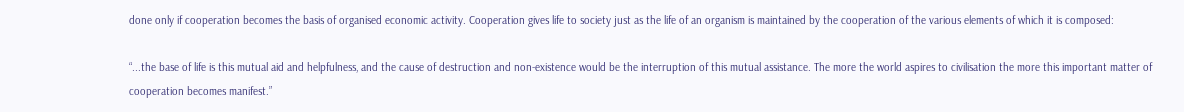done only if cooperation becomes the basis of organised economic activity. Cooperation gives life to society just as the life of an organism is maintained by the cooperation of the various elements of which it is composed:

“...the base of life is this mutual aid and helpfulness, and the cause of destruction and non-existence would be the interruption of this mutual assistance. The more the world aspires to civilisation the more this important matter of cooperation becomes manifest.”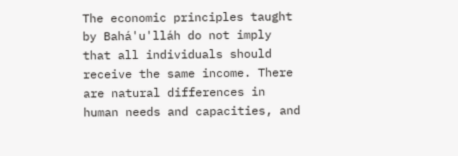The economic principles taught by Bahá'u'lláh do not imply that all individuals should receive the same income. There are natural differences in human needs and capacities, and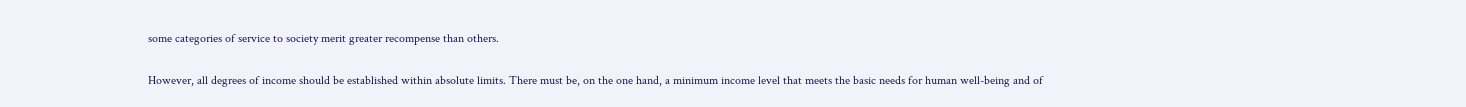some categories of service to society merit greater recompense than others.

However, all degrees of income should be established within absolute limits. There must be, on the one hand, a minimum income level that meets the basic needs for human well-being and of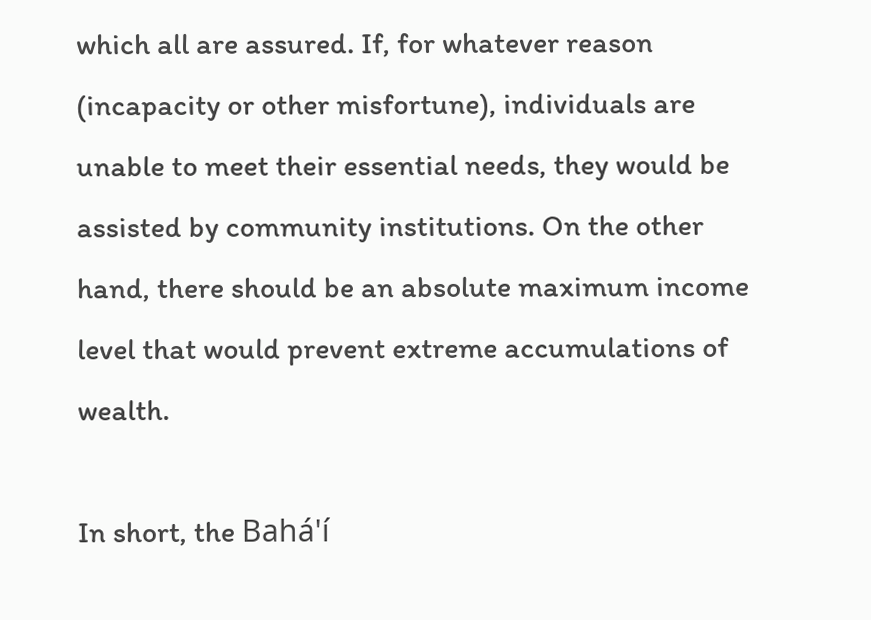which all are assured. If, for whatever reason (incapacity or other misfortune), individuals are unable to meet their essential needs, they would be assisted by community institutions. On the other hand, there should be an absolute maximum income level that would prevent extreme accumulations of wealth.

In short, the Bahá'í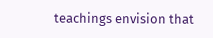teachings envision that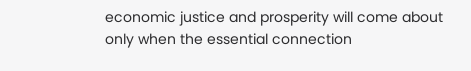economic justice and prosperity will come about only when the essential connection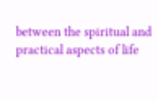between the spiritual and practical aspects of life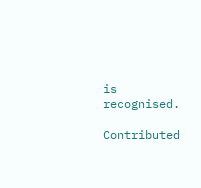is recognised.

Contributed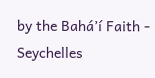by the Bahá’í Faith - Seychelles